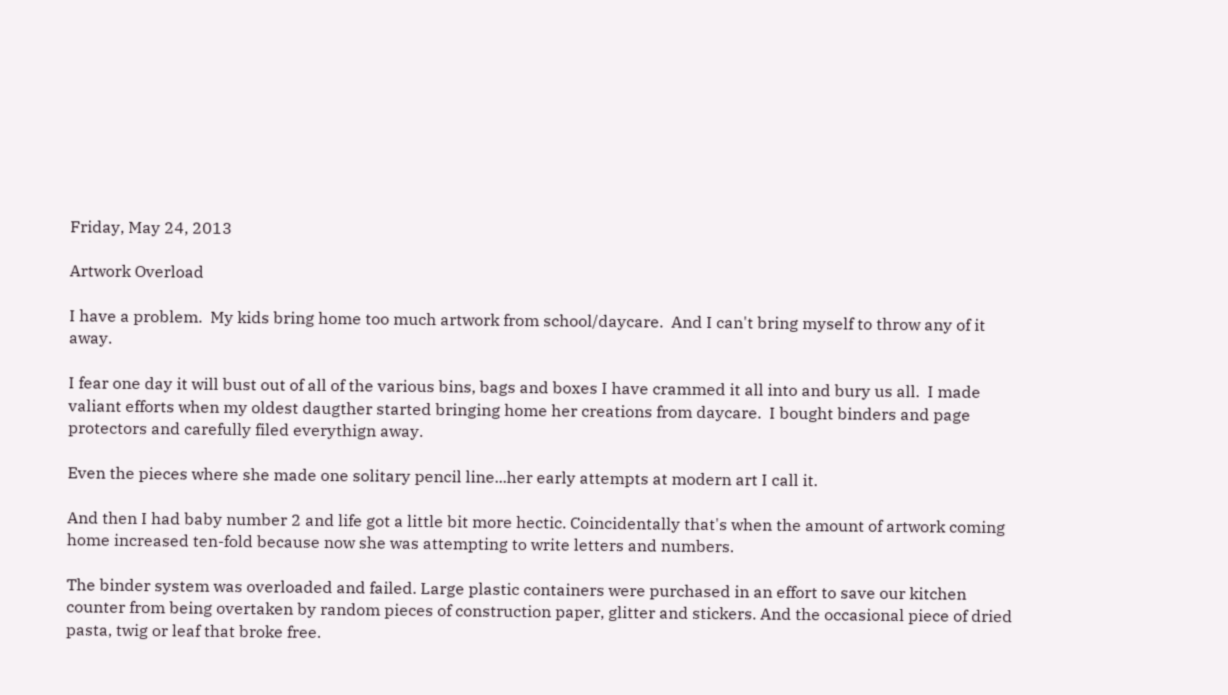Friday, May 24, 2013

Artwork Overload

I have a problem.  My kids bring home too much artwork from school/daycare.  And I can't bring myself to throw any of it away.

I fear one day it will bust out of all of the various bins, bags and boxes I have crammed it all into and bury us all.  I made valiant efforts when my oldest daugther started bringing home her creations from daycare.  I bought binders and page protectors and carefully filed everythign away.

Even the pieces where she made one solitary pencil line...her early attempts at modern art I call it.

And then I had baby number 2 and life got a little bit more hectic. Coincidentally that's when the amount of artwork coming home increased ten-fold because now she was attempting to write letters and numbers.

The binder system was overloaded and failed. Large plastic containers were purchased in an effort to save our kitchen counter from being overtaken by random pieces of construction paper, glitter and stickers. And the occasional piece of dried pasta, twig or leaf that broke free.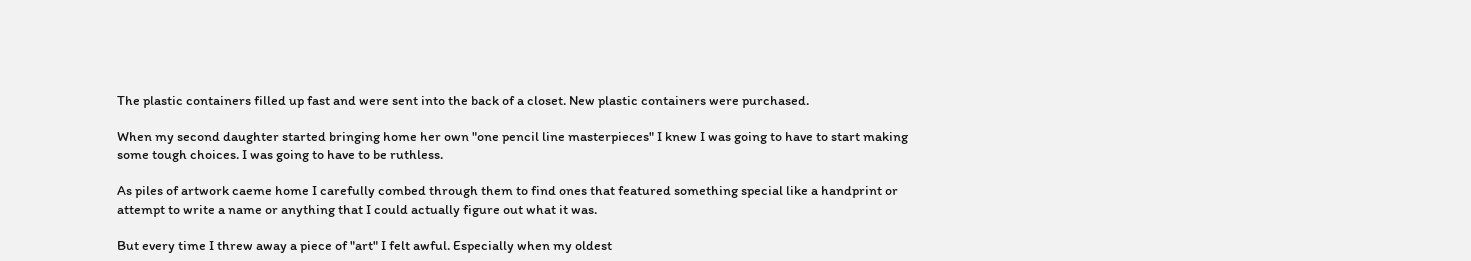The plastic containers filled up fast and were sent into the back of a closet. New plastic containers were purchased.

When my second daughter started bringing home her own "one pencil line masterpieces" I knew I was going to have to start making some tough choices. I was going to have to be ruthless.

As piles of artwork caeme home I carefully combed through them to find ones that featured something special like a handprint or attempt to write a name or anything that I could actually figure out what it was.

But every time I threw away a piece of "art" I felt awful. Especially when my oldest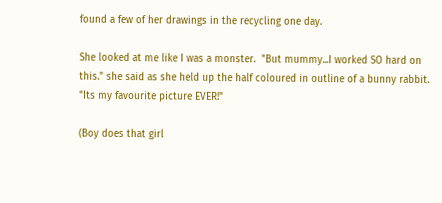found a few of her drawings in the recycling one day.

She looked at me like I was a monster.  "But mummy...I worked SO hard on this." she said as she held up the half coloured in outline of a bunny rabbit. "Its my favourite picture EVER!"

(Boy does that girl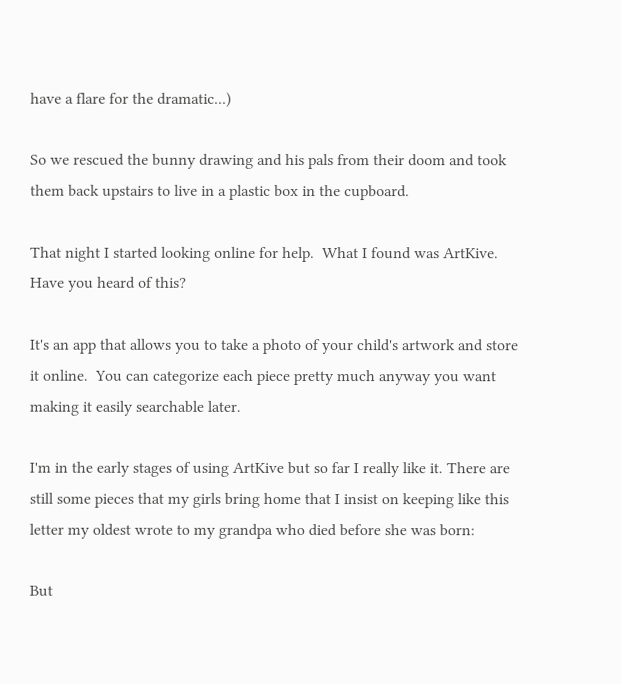have a flare for the dramatic...)

So we rescued the bunny drawing and his pals from their doom and took them back upstairs to live in a plastic box in the cupboard.

That night I started looking online for help.  What I found was ArtKive.  Have you heard of this?

It's an app that allows you to take a photo of your child's artwork and store it online.  You can categorize each piece pretty much anyway you want making it easily searchable later.

I'm in the early stages of using ArtKive but so far I really like it. There are still some pieces that my girls bring home that I insist on keeping like this letter my oldest wrote to my grandpa who died before she was born:

But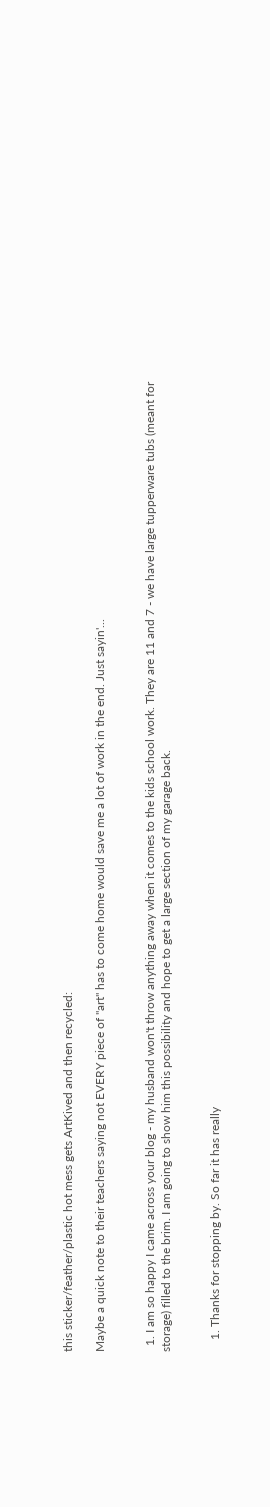this sticker/feather/plastic hot mess gets ArtKived and then recycled:

Maybe a quick note to their teachers saying not EVERY piece of "art" has to come home would save me a lot of work in the end. Just sayin'...


  1. I am so happy I came across your blog - my husband won't throw anything away when it comes to the kids school work. They are 11 and 7 - we have large tupperware tubs (meant for storage) filled to the brim. I am going to show him this possibility and hope to get a large section of my garage back.


    1. Thanks for stopping by. So far it has really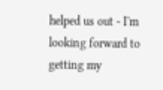helped us out - I'm looking forward to getting my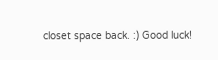closet space back. :) Good luck!